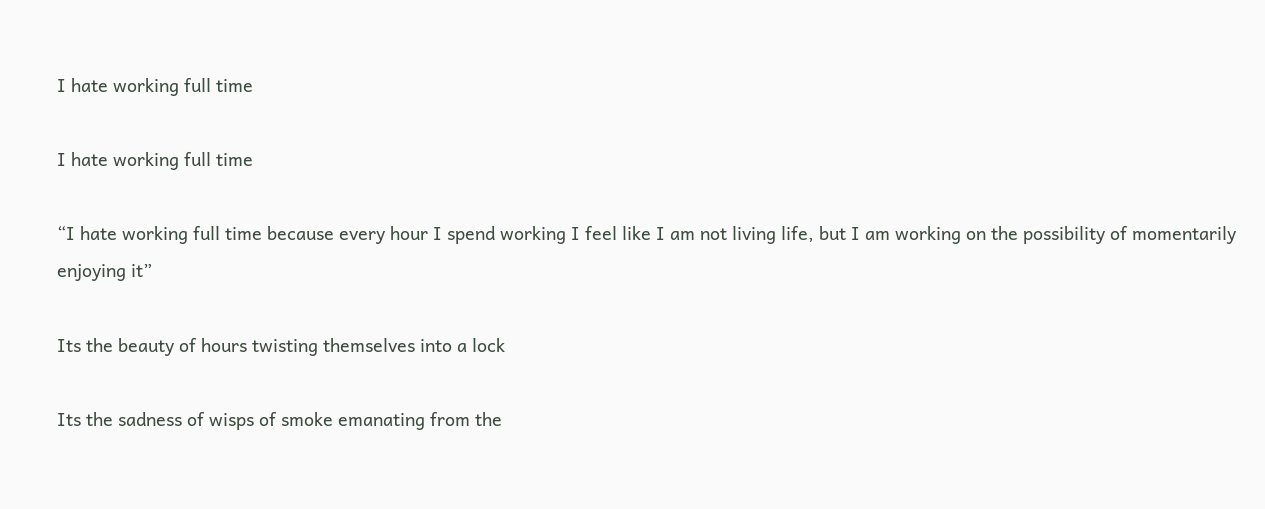I hate working full time

I hate working full time

“I hate working full time because every hour I spend working I feel like I am not living life, but I am working on the possibility of momentarily enjoying it”

Its the beauty of hours twisting themselves into a lock

Its the sadness of wisps of smoke emanating from the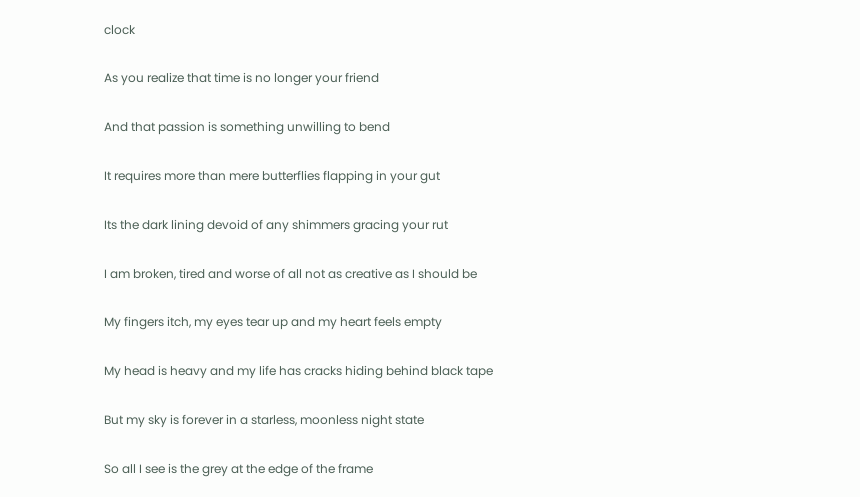clock

As you realize that time is no longer your friend

And that passion is something unwilling to bend

It requires more than mere butterflies flapping in your gut

Its the dark lining devoid of any shimmers gracing your rut

I am broken, tired and worse of all not as creative as I should be

My fingers itch, my eyes tear up and my heart feels empty

My head is heavy and my life has cracks hiding behind black tape

But my sky is forever in a starless, moonless night state

So all I see is the grey at the edge of the frame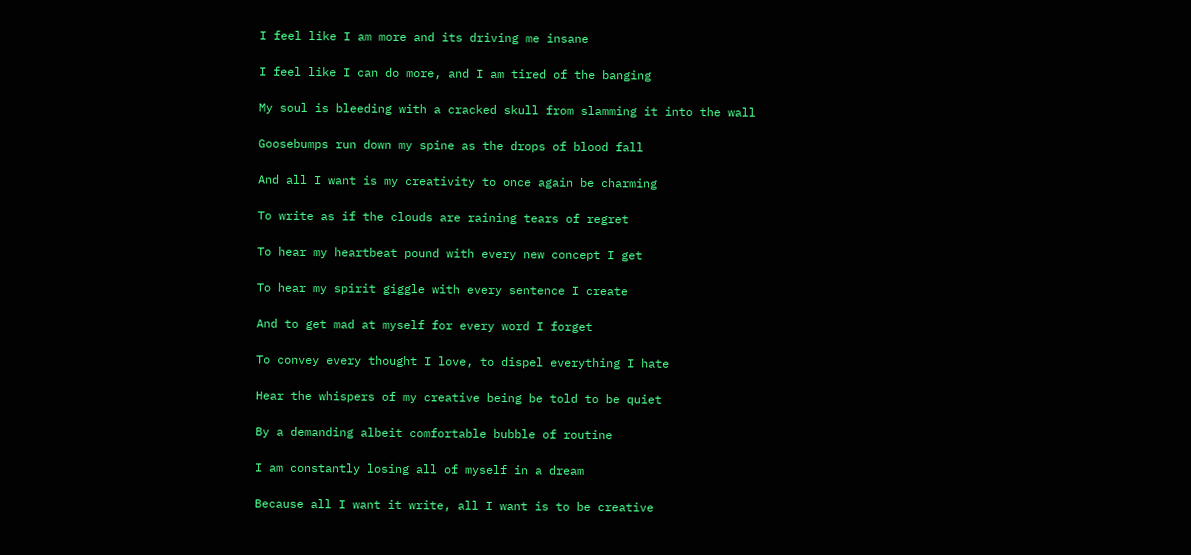I feel like I am more and its driving me insane

I feel like I can do more, and I am tired of the banging

My soul is bleeding with a cracked skull from slamming it into the wall

Goosebumps run down my spine as the drops of blood fall

And all I want is my creativity to once again be charming

To write as if the clouds are raining tears of regret

To hear my heartbeat pound with every new concept I get

To hear my spirit giggle with every sentence I create

And to get mad at myself for every word I forget

To convey every thought I love, to dispel everything I hate

Hear the whispers of my creative being be told to be quiet

By a demanding albeit comfortable bubble of routine

I am constantly losing all of myself in a dream

Because all I want it write, all I want is to be creative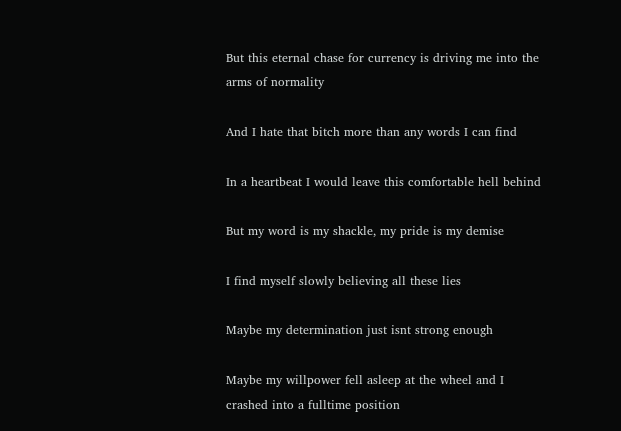But this eternal chase for currency is driving me into the arms of normality

And I hate that bitch more than any words I can find

In a heartbeat I would leave this comfortable hell behind

But my word is my shackle, my pride is my demise

I find myself slowly believing all these lies

Maybe my determination just isnt strong enough

Maybe my willpower fell asleep at the wheel and I crashed into a fulltime position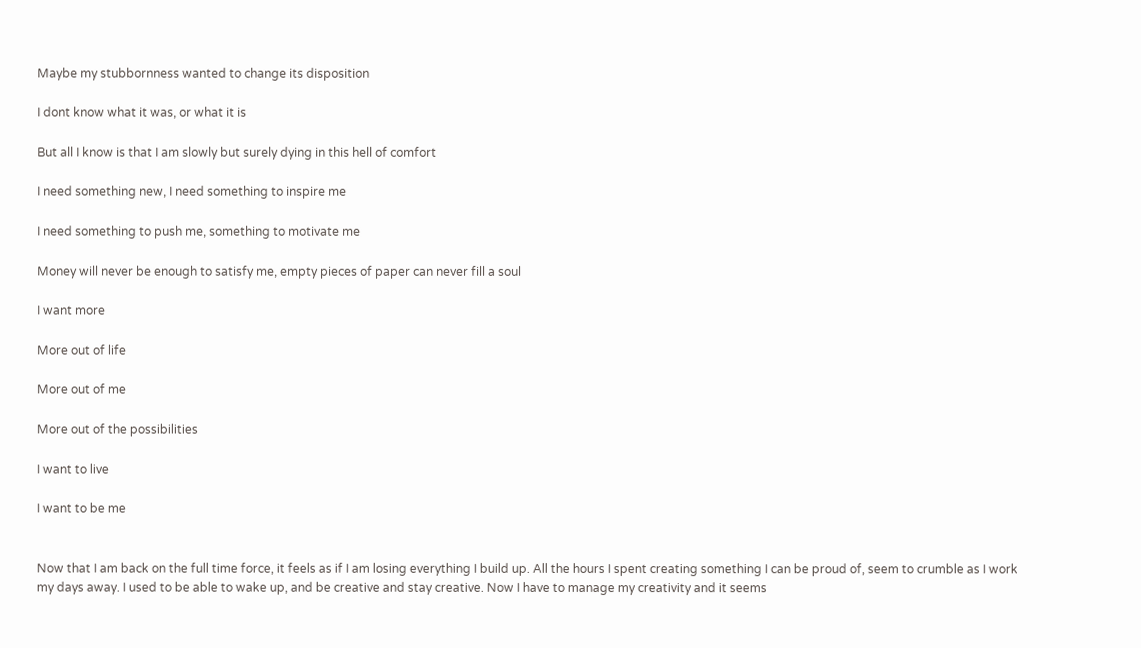Maybe my stubbornness wanted to change its disposition

I dont know what it was, or what it is

But all I know is that I am slowly but surely dying in this hell of comfort

I need something new, I need something to inspire me

I need something to push me, something to motivate me

Money will never be enough to satisfy me, empty pieces of paper can never fill a soul

I want more

More out of life

More out of me

More out of the possibilities

I want to live

I want to be me


Now that I am back on the full time force, it feels as if I am losing everything I build up. All the hours I spent creating something I can be proud of, seem to crumble as I work my days away. I used to be able to wake up, and be creative and stay creative. Now I have to manage my creativity and it seems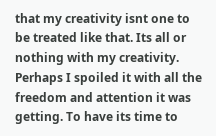that my creativity isnt one to be treated like that. Its all or nothing with my creativity. Perhaps I spoiled it with all the freedom and attention it was getting. To have its time to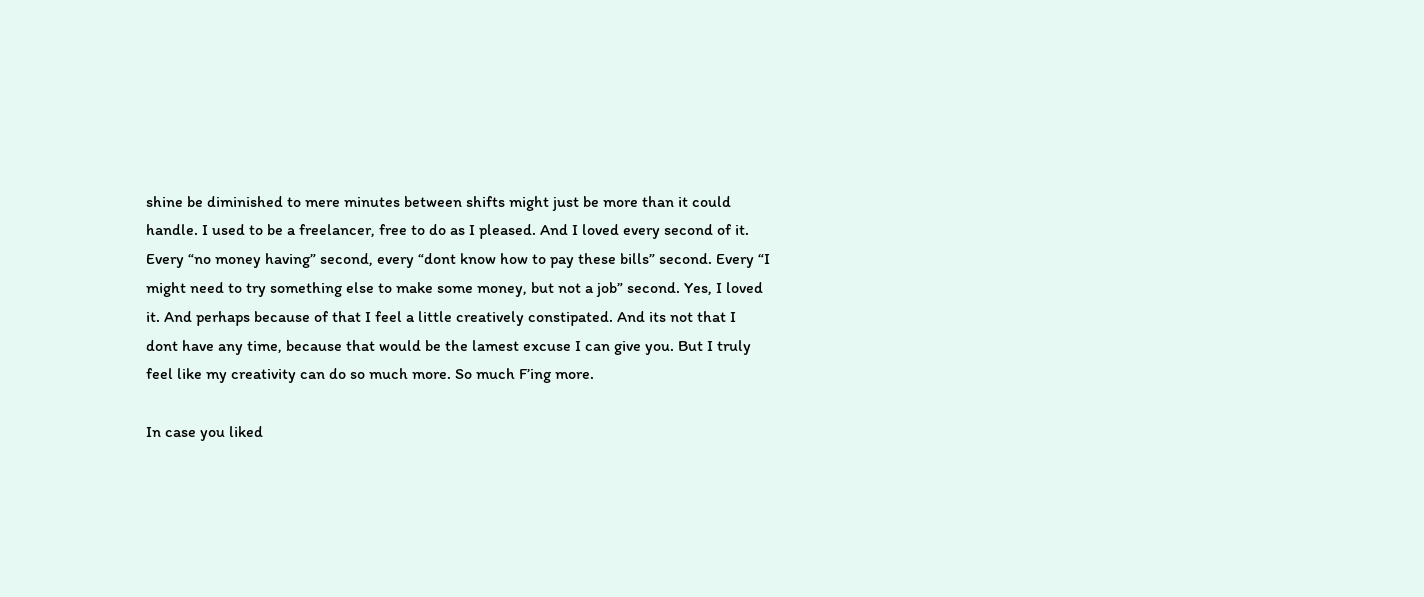shine be diminished to mere minutes between shifts might just be more than it could handle. I used to be a freelancer, free to do as I pleased. And I loved every second of it. Every “no money having” second, every “dont know how to pay these bills” second. Every “I might need to try something else to make some money, but not a job” second. Yes, I loved it. And perhaps because of that I feel a little creatively constipated. And its not that I dont have any time, because that would be the lamest excuse I can give you. But I truly feel like my creativity can do so much more. So much F’ing more.

In case you liked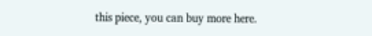this piece, you can buy more here.